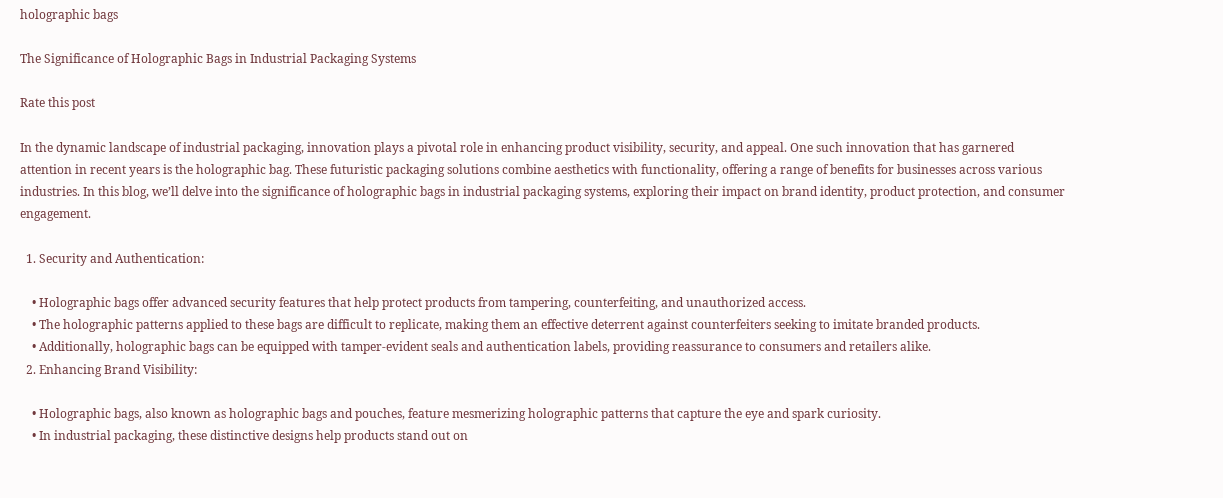holographic bags

The Significance of Holographic Bags in Industrial Packaging Systems

Rate this post

In the dynamic landscape of industrial packaging, innovation plays a pivotal role in enhancing product visibility, security, and appeal. One such innovation that has garnered attention in recent years is the holographic bag. These futuristic packaging solutions combine aesthetics with functionality, offering a range of benefits for businesses across various industries. In this blog, we’ll delve into the significance of holographic bags in industrial packaging systems, exploring their impact on brand identity, product protection, and consumer engagement.

  1. Security and Authentication:

    • Holographic bags offer advanced security features that help protect products from tampering, counterfeiting, and unauthorized access.
    • The holographic patterns applied to these bags are difficult to replicate, making them an effective deterrent against counterfeiters seeking to imitate branded products.
    • Additionally, holographic bags can be equipped with tamper-evident seals and authentication labels, providing reassurance to consumers and retailers alike.
  2. Enhancing Brand Visibility:

    • Holographic bags, also known as holographic bags and pouches, feature mesmerizing holographic patterns that capture the eye and spark curiosity.
    • In industrial packaging, these distinctive designs help products stand out on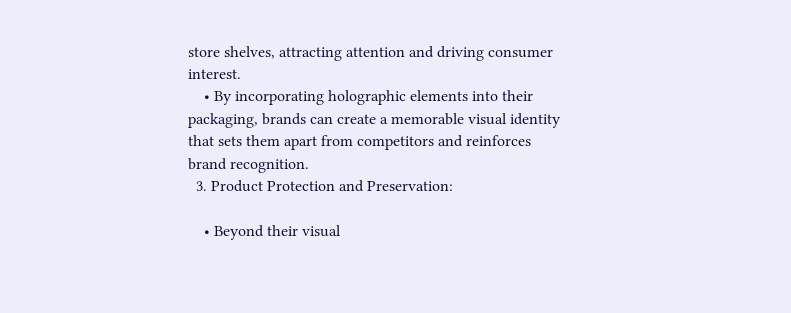store shelves, attracting attention and driving consumer interest.
    • By incorporating holographic elements into their packaging, brands can create a memorable visual identity that sets them apart from competitors and reinforces brand recognition.
  3. Product Protection and Preservation:

    • Beyond their visual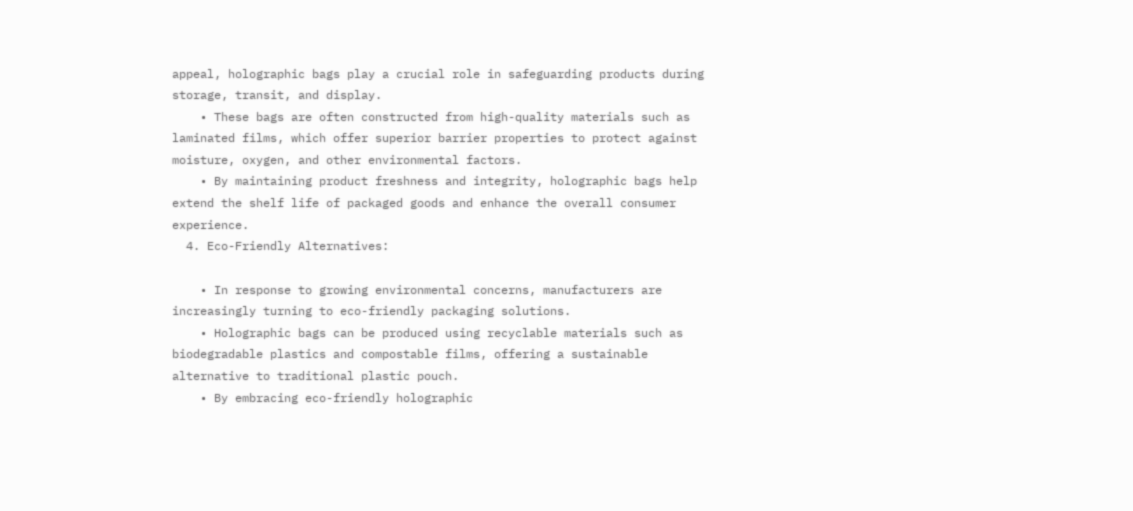appeal, holographic bags play a crucial role in safeguarding products during storage, transit, and display.
    • These bags are often constructed from high-quality materials such as laminated films, which offer superior barrier properties to protect against moisture, oxygen, and other environmental factors.
    • By maintaining product freshness and integrity, holographic bags help extend the shelf life of packaged goods and enhance the overall consumer experience.
  4. Eco-Friendly Alternatives:

    • In response to growing environmental concerns, manufacturers are increasingly turning to eco-friendly packaging solutions.
    • Holographic bags can be produced using recyclable materials such as biodegradable plastics and compostable films, offering a sustainable alternative to traditional plastic pouch.
    • By embracing eco-friendly holographic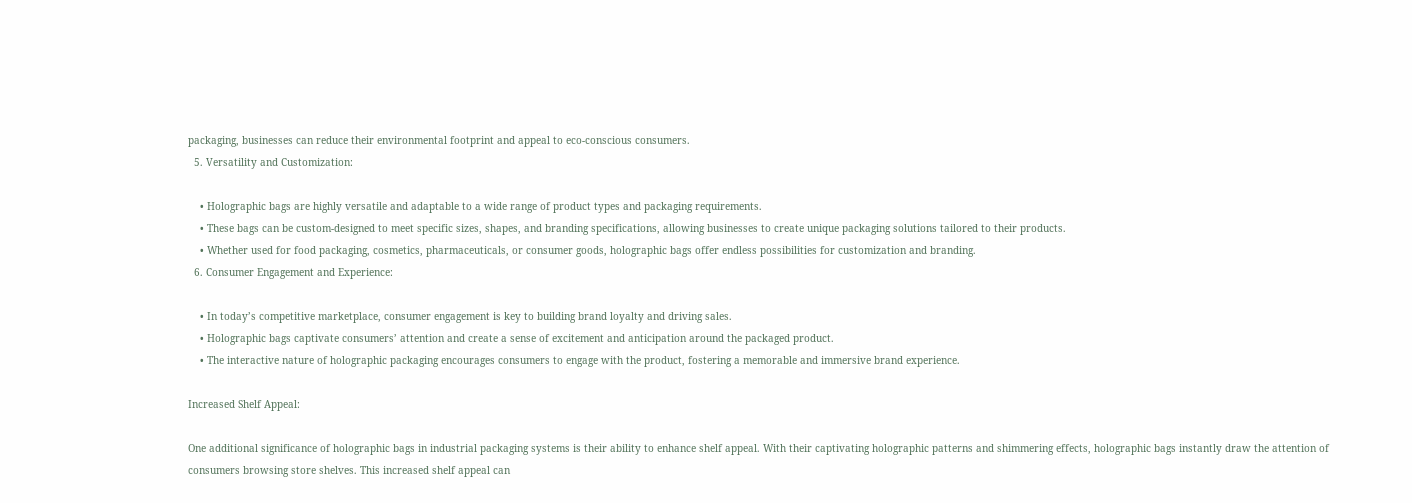packaging, businesses can reduce their environmental footprint and appeal to eco-conscious consumers.
  5. Versatility and Customization:

    • Holographic bags are highly versatile and adaptable to a wide range of product types and packaging requirements.
    • These bags can be custom-designed to meet specific sizes, shapes, and branding specifications, allowing businesses to create unique packaging solutions tailored to their products.
    • Whether used for food packaging, cosmetics, pharmaceuticals, or consumer goods, holographic bags offer endless possibilities for customization and branding.
  6. Consumer Engagement and Experience:

    • In today’s competitive marketplace, consumer engagement is key to building brand loyalty and driving sales.
    • Holographic bags captivate consumers’ attention and create a sense of excitement and anticipation around the packaged product.
    • The interactive nature of holographic packaging encourages consumers to engage with the product, fostering a memorable and immersive brand experience.

Increased Shelf Appeal:

One additional significance of holographic bags in industrial packaging systems is their ability to enhance shelf appeal. With their captivating holographic patterns and shimmering effects, holographic bags instantly draw the attention of consumers browsing store shelves. This increased shelf appeal can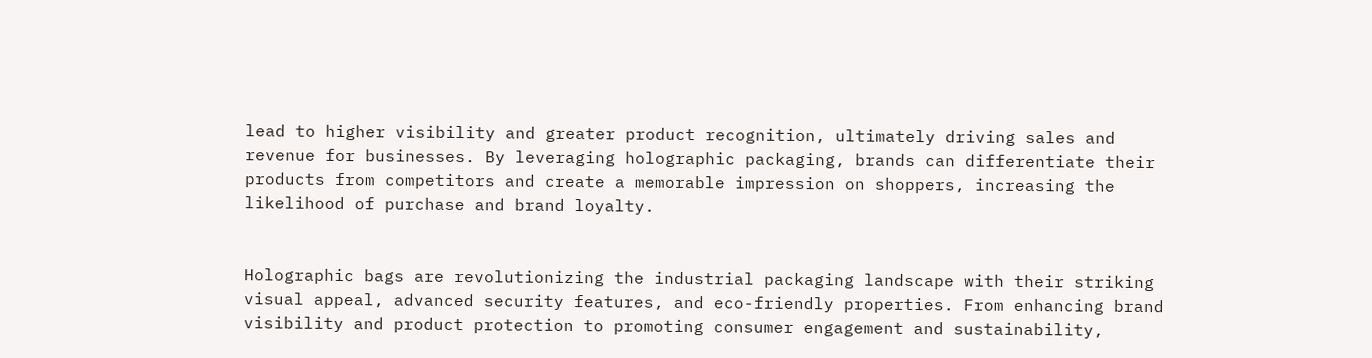lead to higher visibility and greater product recognition, ultimately driving sales and revenue for businesses. By leveraging holographic packaging, brands can differentiate their products from competitors and create a memorable impression on shoppers, increasing the likelihood of purchase and brand loyalty.


Holographic bags are revolutionizing the industrial packaging landscape with their striking visual appeal, advanced security features, and eco-friendly properties. From enhancing brand visibility and product protection to promoting consumer engagement and sustainability,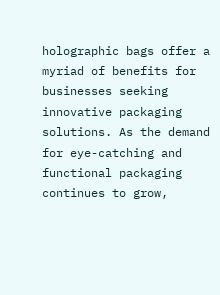holographic bags offer a myriad of benefits for businesses seeking innovative packaging solutions. As the demand for eye-catching and functional packaging continues to grow,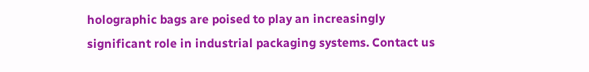holographic bags are poised to play an increasingly significant role in industrial packaging systems. Contact us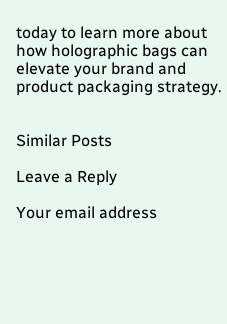today to learn more about how holographic bags can elevate your brand and product packaging strategy.


Similar Posts

Leave a Reply

Your email address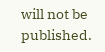will not be published.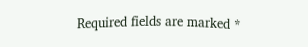Required fields are marked *